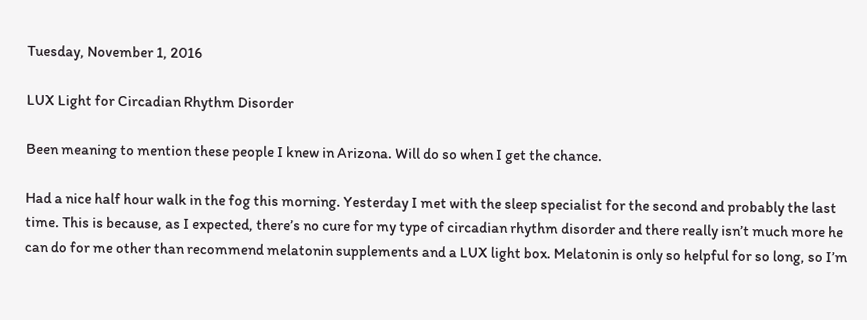Tuesday, November 1, 2016

LUX Light for Circadian Rhythm Disorder

Been meaning to mention these people I knew in Arizona. Will do so when I get the chance.

Had a nice half hour walk in the fog this morning. Yesterday I met with the sleep specialist for the second and probably the last time. This is because, as I expected, there’s no cure for my type of circadian rhythm disorder and there really isn’t much more he can do for me other than recommend melatonin supplements and a LUX light box. Melatonin is only so helpful for so long, so I’m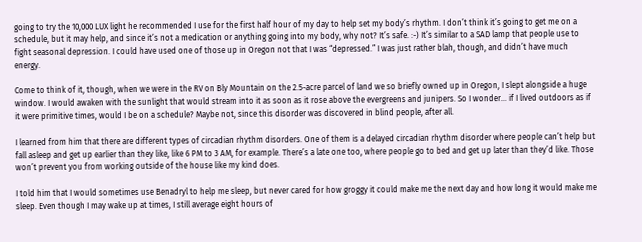going to try the 10,000 LUX light he recommended I use for the first half hour of my day to help set my body’s rhythm. I don’t think it’s going to get me on a schedule, but it may help, and since it’s not a medication or anything going into my body, why not? It’s safe. :-) It’s similar to a SAD lamp that people use to fight seasonal depression. I could have used one of those up in Oregon not that I was “depressed.” I was just rather blah, though, and didn’t have much energy.

Come to think of it, though, when we were in the RV on Bly Mountain on the 2.5-acre parcel of land we so briefly owned up in Oregon, I slept alongside a huge window. I would awaken with the sunlight that would stream into it as soon as it rose above the evergreens and junipers. So I wonder… if I lived outdoors as if it were primitive times, would I be on a schedule? Maybe not, since this disorder was discovered in blind people, after all.

I learned from him that there are different types of circadian rhythm disorders. One of them is a delayed circadian rhythm disorder where people can’t help but fall asleep and get up earlier than they like, like 6 PM to 3 AM, for example. There’s a late one too, where people go to bed and get up later than they’d like. Those won’t prevent you from working outside of the house like my kind does.

I told him that I would sometimes use Benadryl to help me sleep, but never cared for how groggy it could make me the next day and how long it would make me sleep. Even though I may wake up at times, I still average eight hours of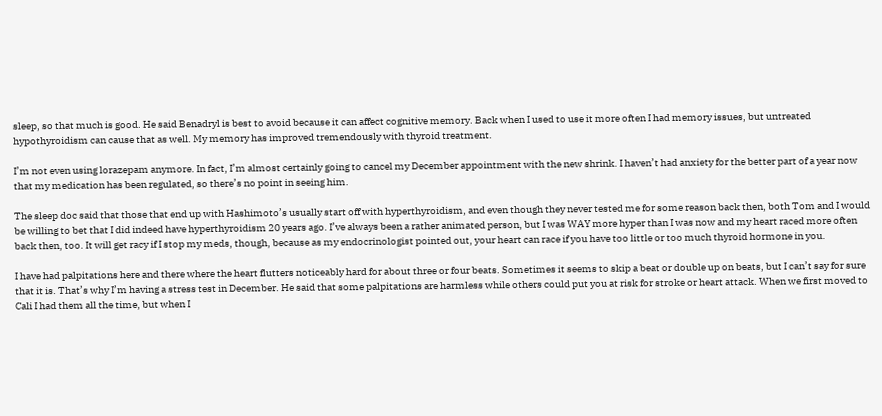sleep, so that much is good. He said Benadryl is best to avoid because it can affect cognitive memory. Back when I used to use it more often I had memory issues, but untreated hypothyroidism can cause that as well. My memory has improved tremendously with thyroid treatment.

I’m not even using lorazepam anymore. In fact, I’m almost certainly going to cancel my December appointment with the new shrink. I haven’t had anxiety for the better part of a year now that my medication has been regulated, so there’s no point in seeing him.

The sleep doc said that those that end up with Hashimoto’s usually start off with hyperthyroidism, and even though they never tested me for some reason back then, both Tom and I would be willing to bet that I did indeed have hyperthyroidism 20 years ago. I’ve always been a rather animated person, but I was WAY more hyper than I was now and my heart raced more often back then, too. It will get racy if I stop my meds, though, because as my endocrinologist pointed out, your heart can race if you have too little or too much thyroid hormone in you.

I have had palpitations here and there where the heart flutters noticeably hard for about three or four beats. Sometimes it seems to skip a beat or double up on beats, but I can’t say for sure that it is. That’s why I’m having a stress test in December. He said that some palpitations are harmless while others could put you at risk for stroke or heart attack. When we first moved to Cali I had them all the time, but when I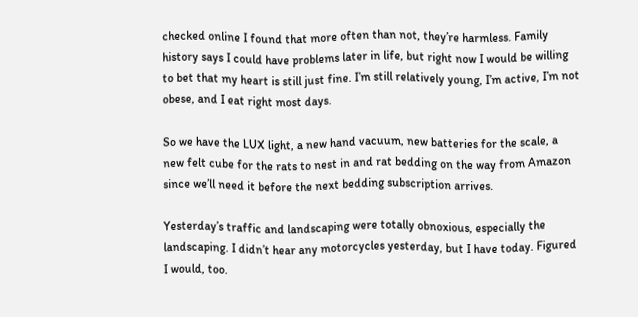checked online I found that more often than not, they’re harmless. Family history says I could have problems later in life, but right now I would be willing to bet that my heart is still just fine. I’m still relatively young, I’m active, I’m not obese, and I eat right most days.

So we have the LUX light, a new hand vacuum, new batteries for the scale, a new felt cube for the rats to nest in and rat bedding on the way from Amazon since we’ll need it before the next bedding subscription arrives.

Yesterday’s traffic and landscaping were totally obnoxious, especially the landscaping. I didn’t hear any motorcycles yesterday, but I have today. Figured I would, too.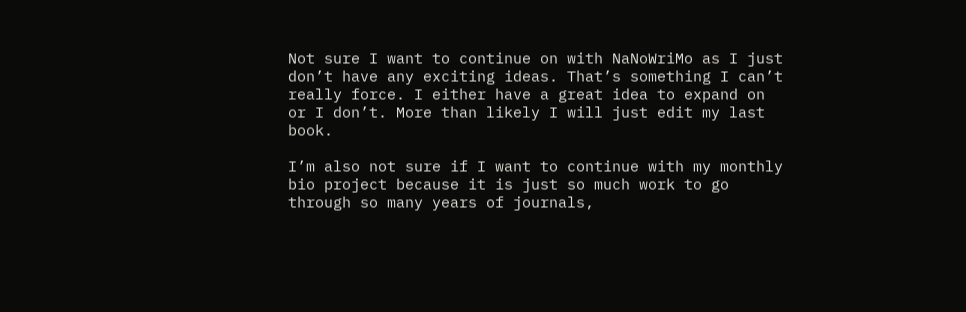Not sure I want to continue on with NaNoWriMo as I just don’t have any exciting ideas. That’s something I can’t really force. I either have a great idea to expand on or I don’t. More than likely I will just edit my last book.

I’m also not sure if I want to continue with my monthly bio project because it is just so much work to go through so many years of journals,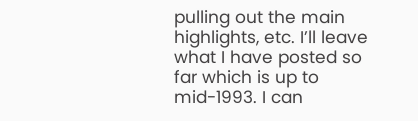pulling out the main highlights, etc. I’ll leave what I have posted so far which is up to mid-1993. I can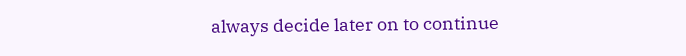always decide later on to continue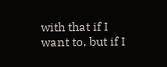with that if I want to, but if I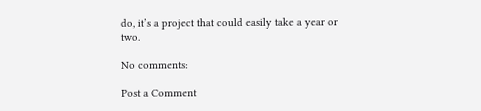do, it’s a project that could easily take a year or two.

No comments:

Post a Comment